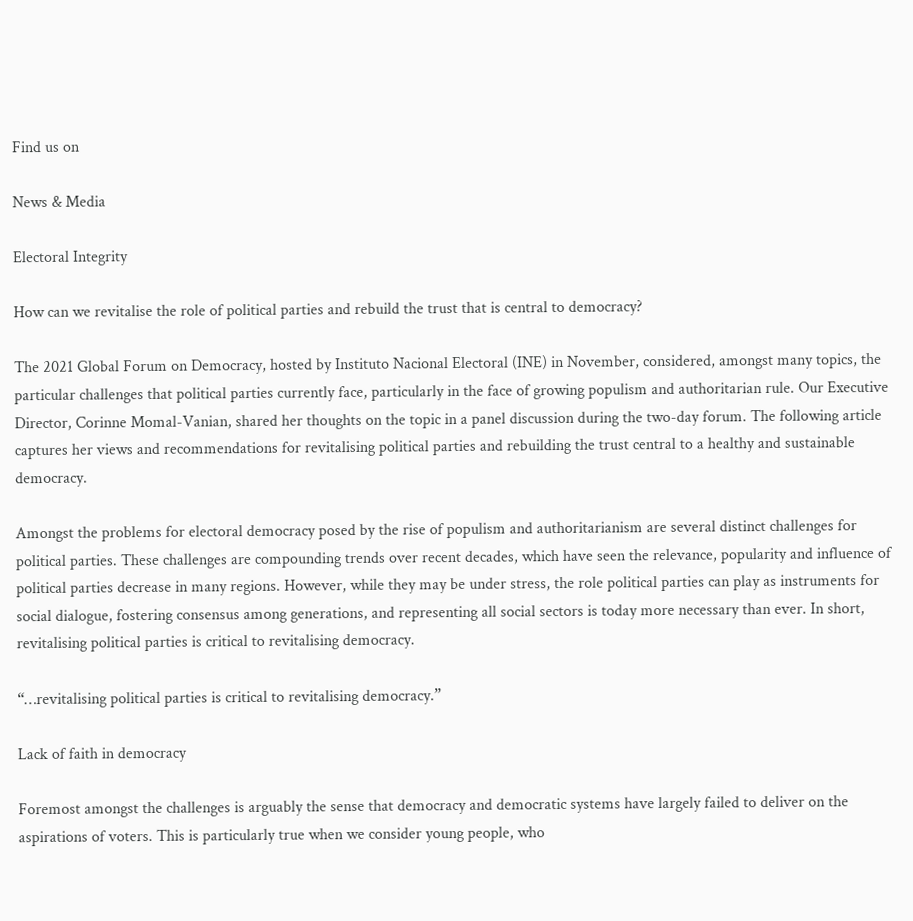Find us on

News & Media

Electoral Integrity

How can we revitalise the role of political parties and rebuild the trust that is central to democracy?

The 2021 Global Forum on Democracy, hosted by Instituto Nacional Electoral (INE) in November, considered, amongst many topics, the particular challenges that political parties currently face, particularly in the face of growing populism and authoritarian rule. Our Executive Director, Corinne Momal-Vanian, shared her thoughts on the topic in a panel discussion during the two-day forum. The following article captures her views and recommendations for revitalising political parties and rebuilding the trust central to a healthy and sustainable democracy.

Amongst the problems for electoral democracy posed by the rise of populism and authoritarianism are several distinct challenges for political parties. These challenges are compounding trends over recent decades, which have seen the relevance, popularity and influence of political parties decrease in many regions. However, while they may be under stress, the role political parties can play as instruments for social dialogue, fostering consensus among generations, and representing all social sectors is today more necessary than ever. In short, revitalising political parties is critical to revitalising democracy.

“…revitalising political parties is critical to revitalising democracy.”

Lack of faith in democracy

Foremost amongst the challenges is arguably the sense that democracy and democratic systems have largely failed to deliver on the aspirations of voters. This is particularly true when we consider young people, who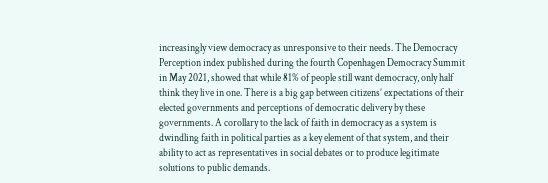increasingly view democracy as unresponsive to their needs. The Democracy Perception index published during the fourth Copenhagen Democracy Summit in May 2021, showed that while 81% of people still want democracy, only half think they live in one. There is a big gap between citizens’ expectations of their elected governments and perceptions of democratic delivery by these governments. A corollary to the lack of faith in democracy as a system is dwindling faith in political parties as a key element of that system, and their ability to act as representatives in social debates or to produce legitimate solutions to public demands.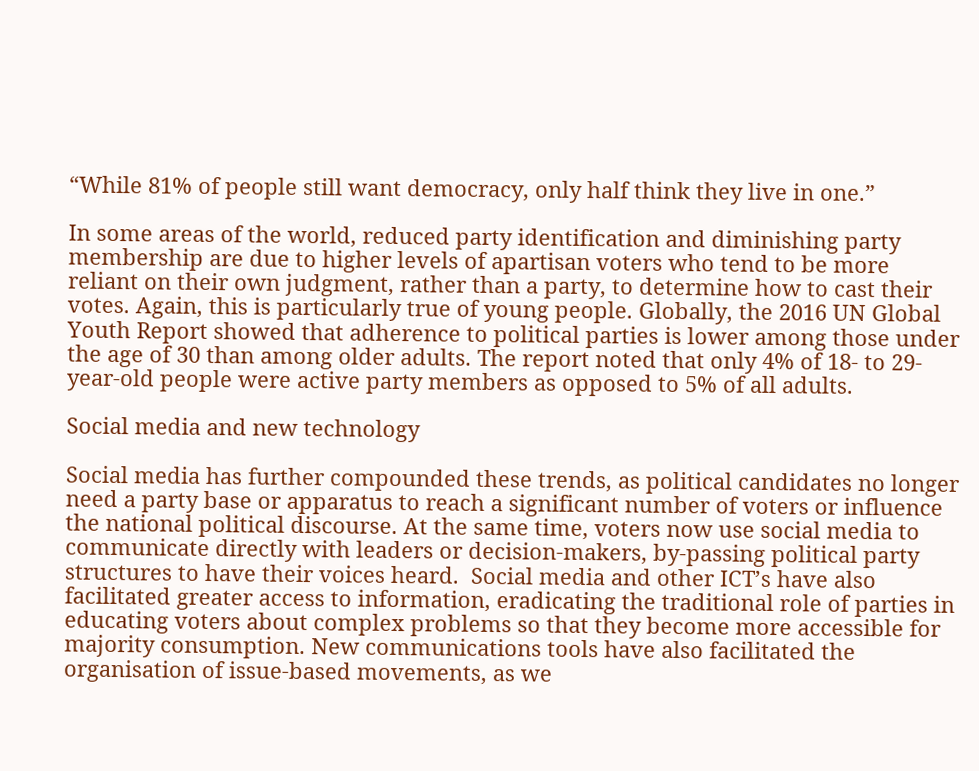“While 81% of people still want democracy, only half think they live in one.”

In some areas of the world, reduced party identification and diminishing party membership are due to higher levels of apartisan voters who tend to be more reliant on their own judgment, rather than a party, to determine how to cast their votes. Again, this is particularly true of young people. Globally, the 2016 UN Global Youth Report showed that adherence to political parties is lower among those under the age of 30 than among older adults. The report noted that only 4% of 18- to 29-year-old people were active party members as opposed to 5% of all adults.

Social media and new technology

Social media has further compounded these trends, as political candidates no longer need a party base or apparatus to reach a significant number of voters or influence the national political discourse. At the same time, voters now use social media to communicate directly with leaders or decision-makers, by-passing political party structures to have their voices heard.  Social media and other ICT’s have also facilitated greater access to information, eradicating the traditional role of parties in educating voters about complex problems so that they become more accessible for majority consumption. New communications tools have also facilitated the organisation of issue-based movements, as we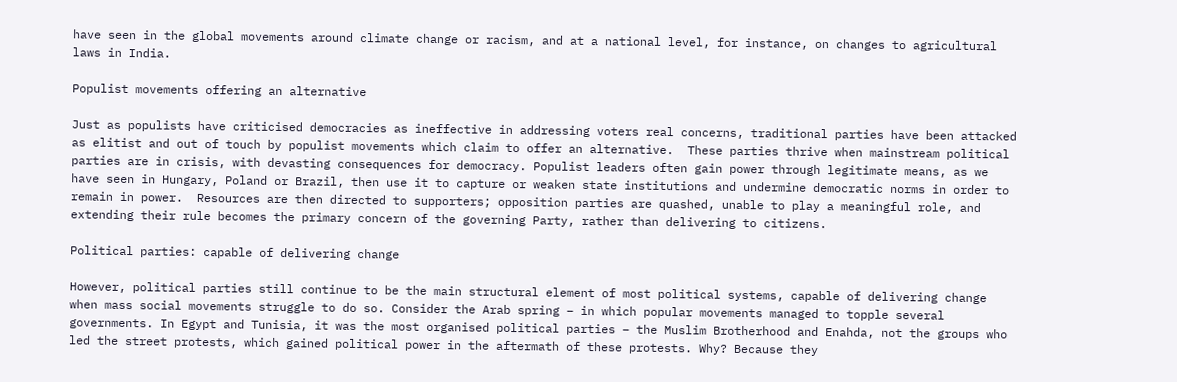have seen in the global movements around climate change or racism, and at a national level, for instance, on changes to agricultural laws in India.

Populist movements offering an alternative

Just as populists have criticised democracies as ineffective in addressing voters real concerns, traditional parties have been attacked as elitist and out of touch by populist movements which claim to offer an alternative.  These parties thrive when mainstream political parties are in crisis, with devasting consequences for democracy. Populist leaders often gain power through legitimate means, as we have seen in Hungary, Poland or Brazil, then use it to capture or weaken state institutions and undermine democratic norms in order to remain in power.  Resources are then directed to supporters; opposition parties are quashed, unable to play a meaningful role, and extending their rule becomes the primary concern of the governing Party, rather than delivering to citizens.

Political parties: capable of delivering change

However, political parties still continue to be the main structural element of most political systems, capable of delivering change when mass social movements struggle to do so. Consider the Arab spring – in which popular movements managed to topple several governments. In Egypt and Tunisia, it was the most organised political parties – the Muslim Brotherhood and Enahda, not the groups who led the street protests, which gained political power in the aftermath of these protests. Why? Because they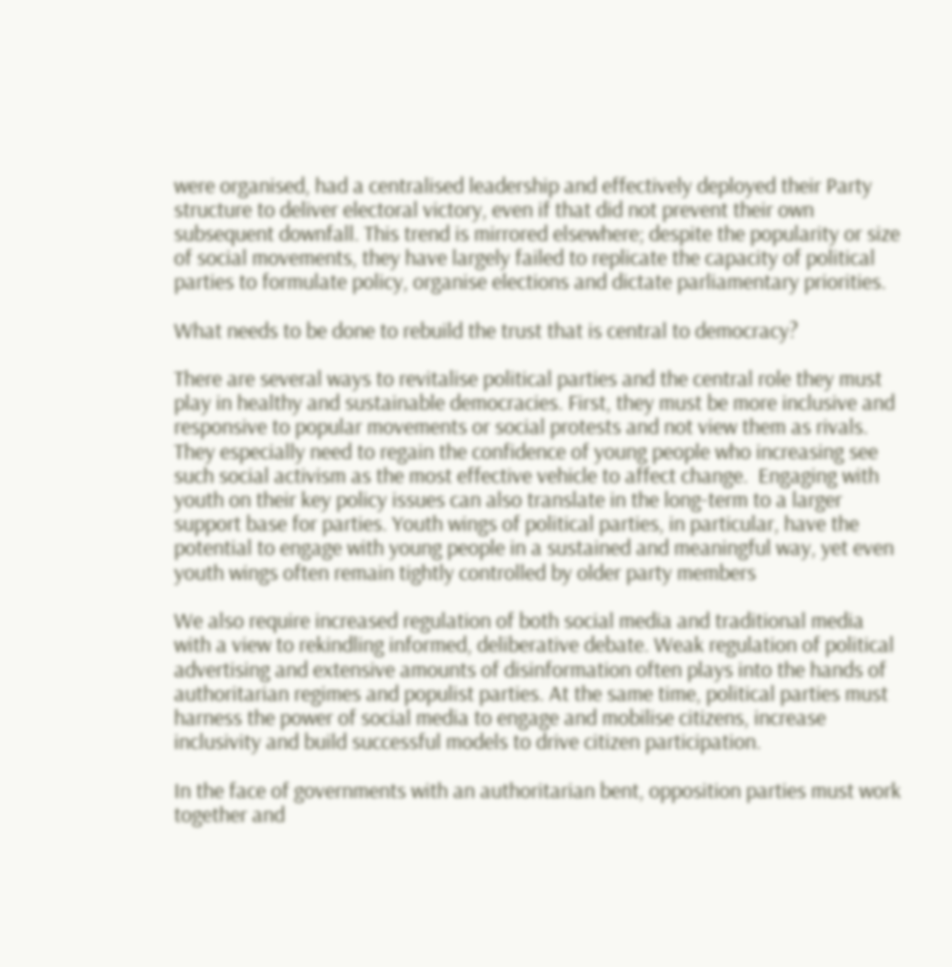were organised, had a centralised leadership and effectively deployed their Party structure to deliver electoral victory, even if that did not prevent their own subsequent downfall. This trend is mirrored elsewhere; despite the popularity or size of social movements, they have largely failed to replicate the capacity of political parties to formulate policy, organise elections and dictate parliamentary priorities.

What needs to be done to rebuild the trust that is central to democracy?

There are several ways to revitalise political parties and the central role they must play in healthy and sustainable democracies. First, they must be more inclusive and responsive to popular movements or social protests and not view them as rivals. They especially need to regain the confidence of young people who increasing see such social activism as the most effective vehicle to affect change.  Engaging with youth on their key policy issues can also translate in the long-term to a larger support base for parties. Youth wings of political parties, in particular, have the potential to engage with young people in a sustained and meaningful way, yet even youth wings often remain tightly controlled by older party members

We also require increased regulation of both social media and traditional media with a view to rekindling informed, deliberative debate. Weak regulation of political advertising and extensive amounts of disinformation often plays into the hands of authoritarian regimes and populist parties. At the same time, political parties must harness the power of social media to engage and mobilise citizens, increase inclusivity and build successful models to drive citizen participation.

In the face of governments with an authoritarian bent, opposition parties must work together and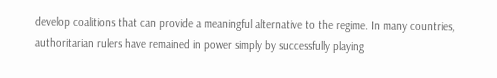develop coalitions that can provide a meaningful alternative to the regime. In many countries, authoritarian rulers have remained in power simply by successfully playing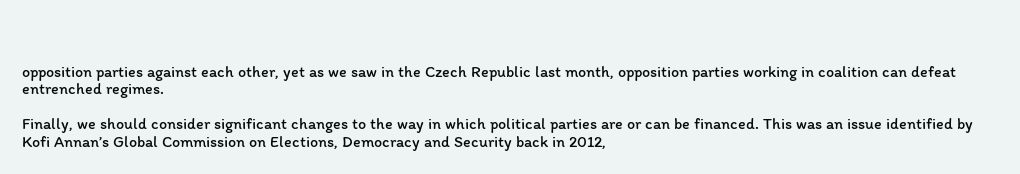opposition parties against each other, yet as we saw in the Czech Republic last month, opposition parties working in coalition can defeat entrenched regimes.

Finally, we should consider significant changes to the way in which political parties are or can be financed. This was an issue identified by Kofi Annan’s Global Commission on Elections, Democracy and Security back in 2012,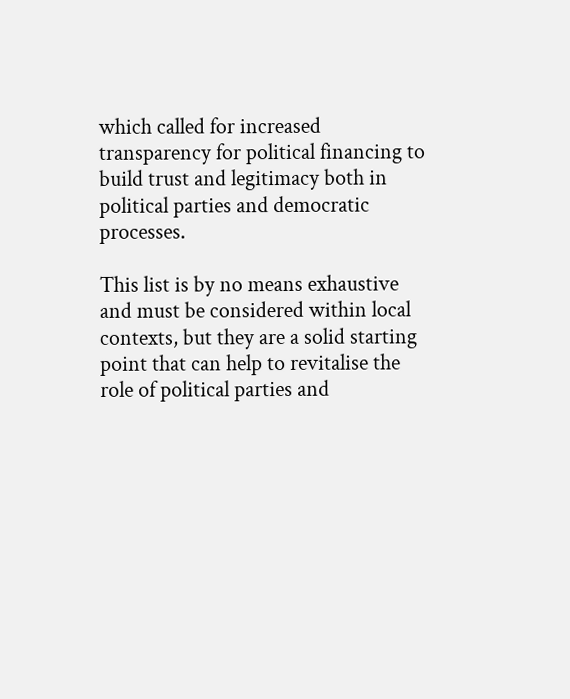which called for increased transparency for political financing to build trust and legitimacy both in political parties and democratic processes.

This list is by no means exhaustive and must be considered within local contexts, but they are a solid starting point that can help to revitalise the role of political parties and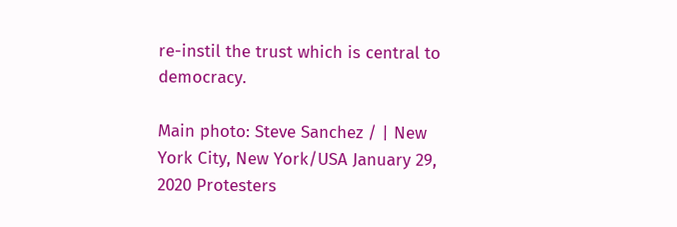re-instil the trust which is central to democracy.

Main photo: Steve Sanchez / | New York City, New York/USA January 29, 2020 Protesters